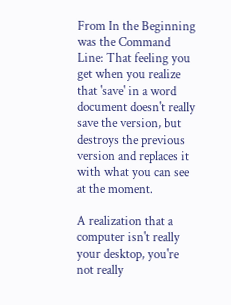From In the Beginning was the Command Line: That feeling you get when you realize that 'save' in a word document doesn't really save the version, but destroys the previous version and replaces it with what you can see at the moment.

A realization that a computer isn't really your desktop, you're not really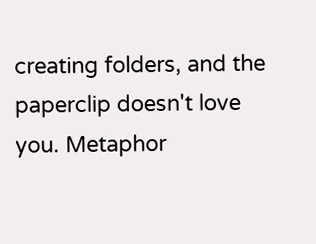creating folders, and the paperclip doesn't love you. Metaphor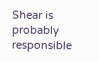Shear is probably responsible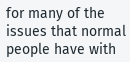for many of the issues that normal people have with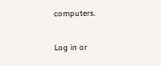computers.

Log in or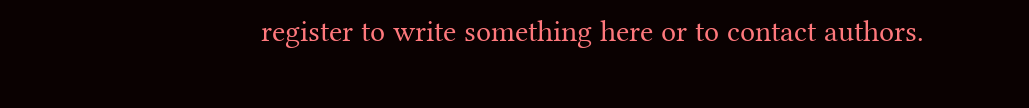register to write something here or to contact authors.